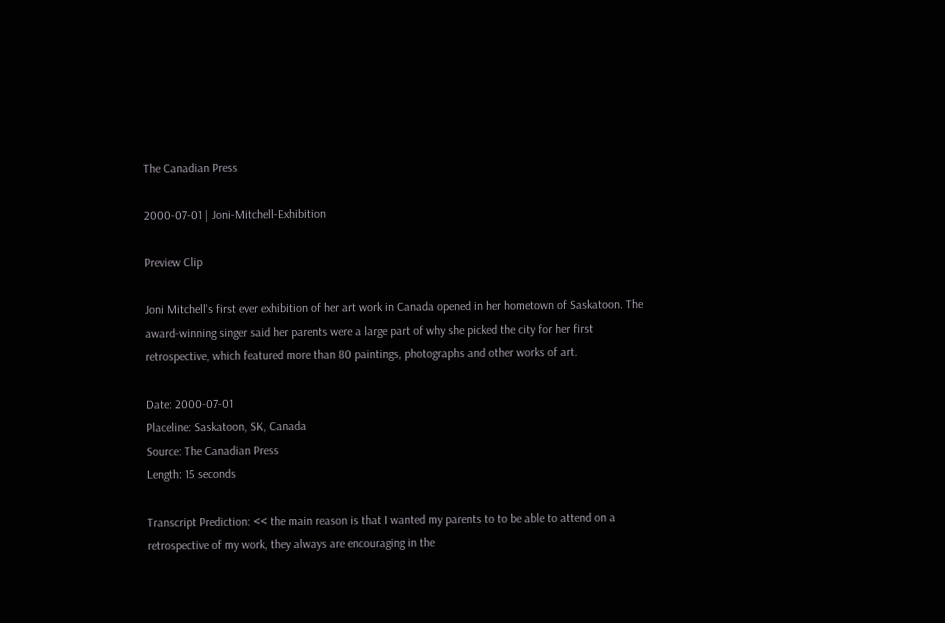The Canadian Press

2000-07-01 | Joni-Mitchell-Exhibition

Preview Clip

Joni Mitchell's first ever exhibition of her art work in Canada opened in her hometown of Saskatoon. The award-winning singer said her parents were a large part of why she picked the city for her first retrospective, which featured more than 80 paintings, photographs and other works of art.

Date: 2000-07-01
Placeline: Saskatoon, SK, Canada
Source: The Canadian Press
Length: 15 seconds

Transcript Prediction: << the main reason is that I wanted my parents to to be able to attend on a retrospective of my work, they always are encouraging in the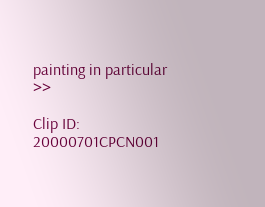painting in particular >>

Clip ID: 20000701CPCN001